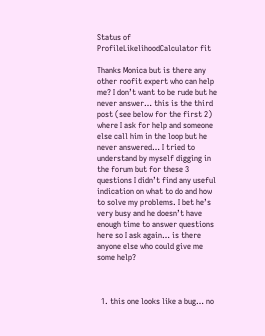Status of ProfileLikelihoodCalculator fit

Thanks Monica but is there any other roofit expert who can help me? I don’t want to be rude but he never answer… this is the third post (see below for the first 2) where I ask for help and someone else call him in the loop but he never answered… I tried to understand by myself digging in the forum but for these 3 questions I didn’t find any useful indication on what to do and how to solve my problems. I bet he’s very busy and he doesn’t have enough time to answer questions here so I ask again… is there anyone else who could give me some help?



  1. this one looks like a bug… no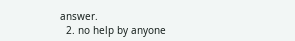answer.
  2. no help by anyone